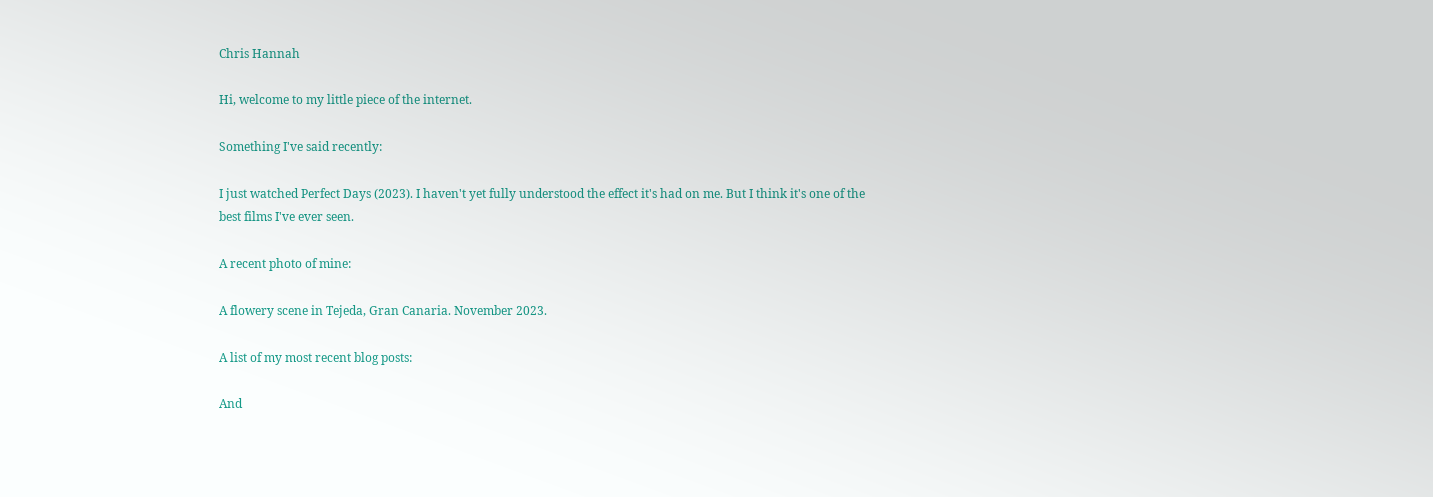Chris Hannah

Hi, welcome to my little piece of the internet.

Something I've said recently:

I just watched Perfect Days (2023). I haven't yet fully understood the effect it's had on me. But I think it's one of the best films I've ever seen.

A recent photo of mine:

A flowery scene in Tejeda, Gran Canaria. November 2023.

A list of my most recent blog posts:

And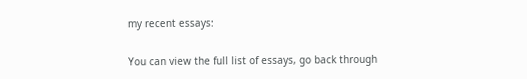my recent essays:

You can view the full list of essays, go back through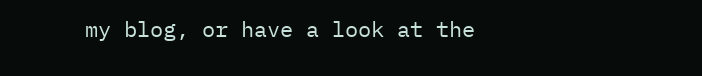my blog, or have a look at the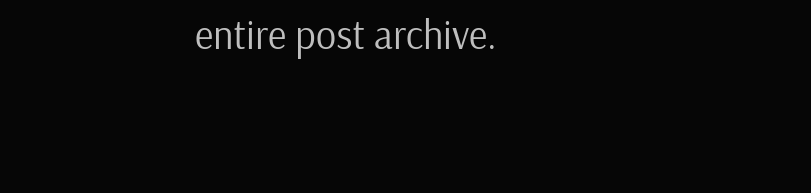entire post archive.